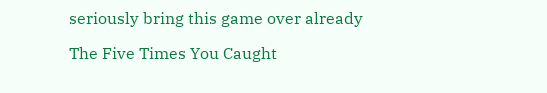seriously bring this game over already

The Five Times You Caught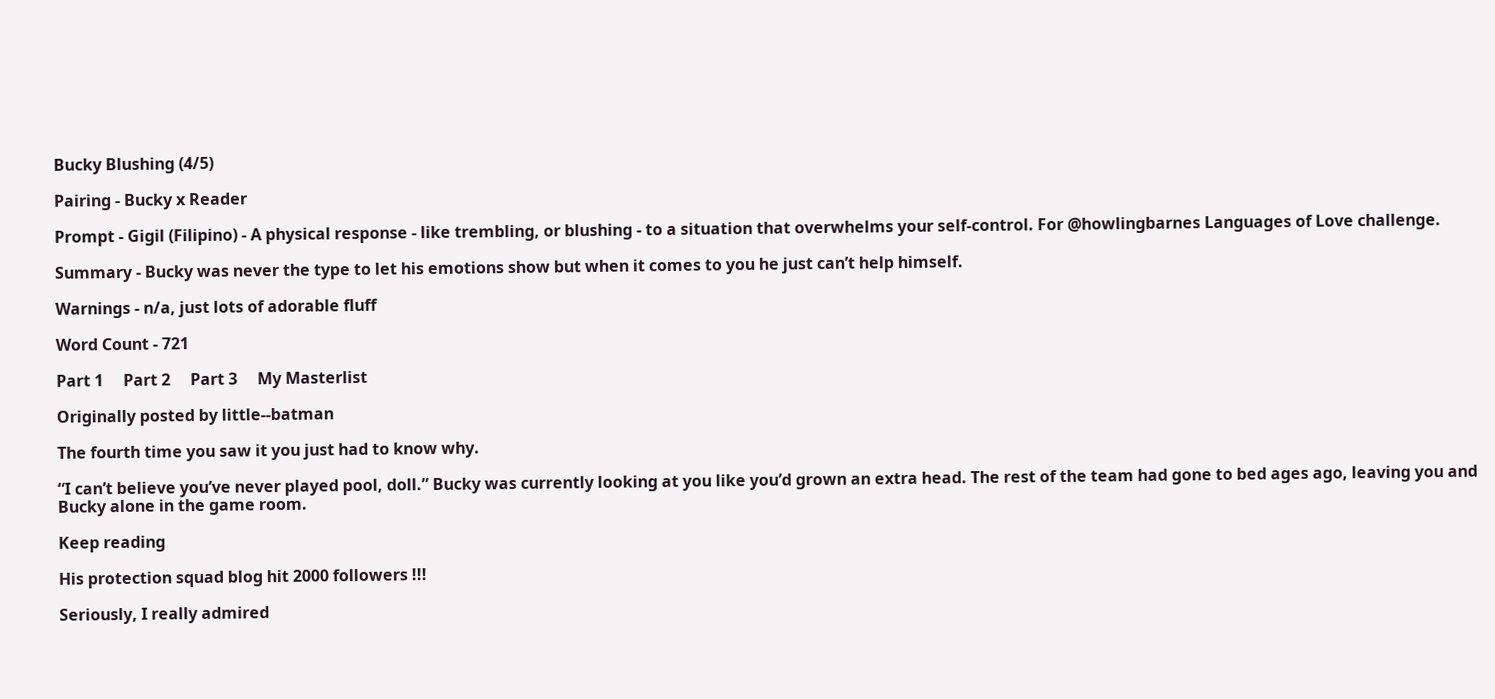Bucky Blushing (4/5)

Pairing - Bucky x Reader

Prompt - Gigil (Filipino) - A physical response - like trembling, or blushing - to a situation that overwhelms your self-control. For @howlingbarnes Languages of Love challenge.

Summary - Bucky was never the type to let his emotions show but when it comes to you he just can’t help himself.

Warnings - n/a, just lots of adorable fluff

Word Count - 721

Part 1     Part 2     Part 3     My Masterlist

Originally posted by little--batman

The fourth time you saw it you just had to know why.

“I can’t believe you’ve never played pool, doll.” Bucky was currently looking at you like you’d grown an extra head. The rest of the team had gone to bed ages ago, leaving you and Bucky alone in the game room.

Keep reading

His protection squad blog hit 2000 followers !!!

Seriously, I really admired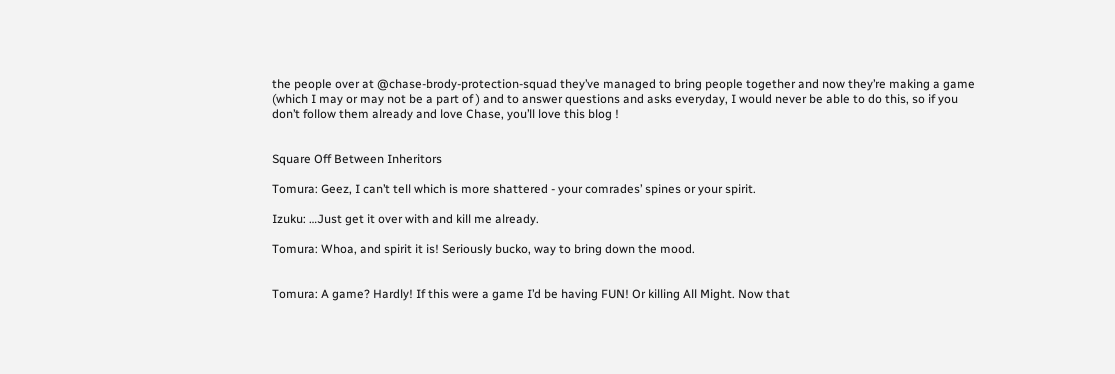the people over at @chase-brody-protection-squad they’ve managed to bring people together and now they’re making a game (which I may or may not be a part of ) and to answer questions and asks everyday, I would never be able to do this, so if you don’t follow them already and love Chase, you’ll love this blog !


Square Off Between Inheritors

Tomura: Geez, I can’t tell which is more shattered - your comrades’ spines or your spirit.

Izuku: …Just get it over with and kill me already.

Tomura: Whoa, and spirit it is! Seriously bucko, way to bring down the mood.


Tomura: A game? Hardly! If this were a game I’d be having FUN! Or killing All Might. Now that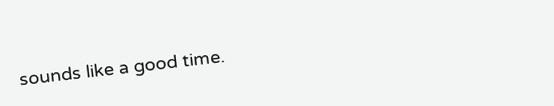sounds like a good time.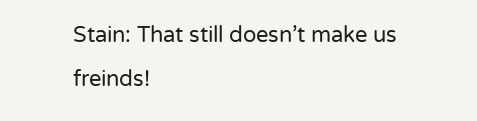Stain: That still doesn’t make us freinds!